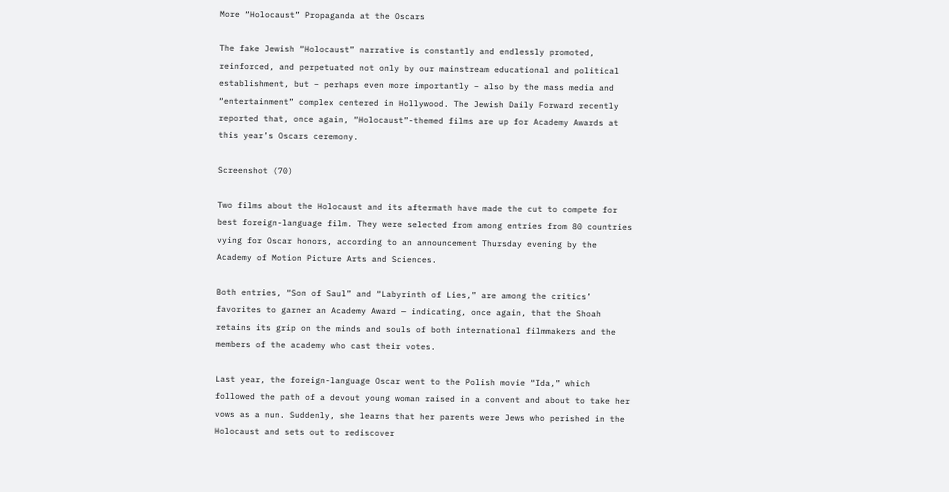More “Holocaust” Propaganda at the Oscars

The fake Jewish “Holocaust” narrative is constantly and endlessly promoted, reinforced, and perpetuated not only by our mainstream educational and political establishment, but – perhaps even more importantly – also by the mass media and “entertainment” complex centered in Hollywood. The Jewish Daily Forward recently reported that, once again, “Holocaust”-themed films are up for Academy Awards at this year’s Oscars ceremony.

Screenshot (70)

Two films about the Holocaust and its aftermath have made the cut to compete for best foreign-language film. They were selected from among entries from 80 countries vying for Oscar honors, according to an announcement Thursday evening by the Academy of Motion Picture Arts and Sciences.

Both entries, “Son of Saul” and “Labyrinth of Lies,” are among the critics’ favorites to garner an Academy Award — indicating, once again, that the Shoah retains its grip on the minds and souls of both international filmmakers and the members of the academy who cast their votes.

Last year, the foreign-language Oscar went to the Polish movie “Ida,” which followed the path of a devout young woman raised in a convent and about to take her vows as a nun. Suddenly, she learns that her parents were Jews who perished in the Holocaust and sets out to rediscover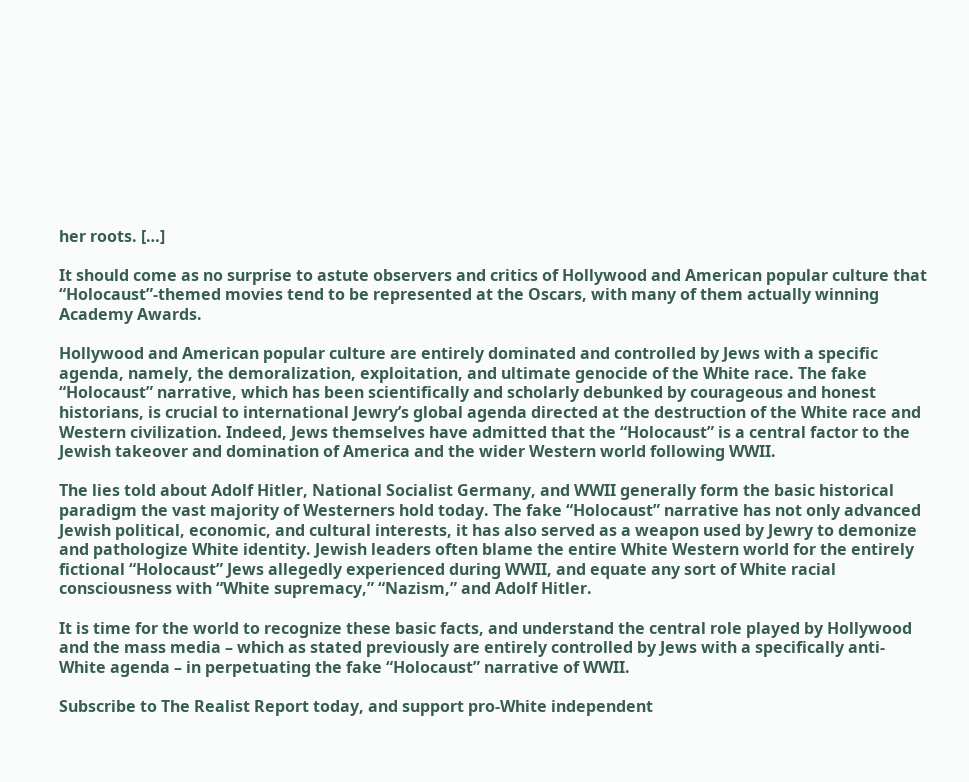her roots. […]

It should come as no surprise to astute observers and critics of Hollywood and American popular culture that “Holocaust”-themed movies tend to be represented at the Oscars, with many of them actually winning Academy Awards.

Hollywood and American popular culture are entirely dominated and controlled by Jews with a specific agenda, namely, the demoralization, exploitation, and ultimate genocide of the White race. The fake “Holocaust” narrative, which has been scientifically and scholarly debunked by courageous and honest historians, is crucial to international Jewry’s global agenda directed at the destruction of the White race and Western civilization. Indeed, Jews themselves have admitted that the “Holocaust” is a central factor to the Jewish takeover and domination of America and the wider Western world following WWII.

The lies told about Adolf Hitler, National Socialist Germany, and WWII generally form the basic historical paradigm the vast majority of Westerners hold today. The fake “Holocaust” narrative has not only advanced Jewish political, economic, and cultural interests, it has also served as a weapon used by Jewry to demonize and pathologize White identity. Jewish leaders often blame the entire White Western world for the entirely fictional “Holocaust” Jews allegedly experienced during WWII, and equate any sort of White racial consciousness with “White supremacy,” “Nazism,” and Adolf Hitler.

It is time for the world to recognize these basic facts, and understand the central role played by Hollywood and the mass media – which as stated previously are entirely controlled by Jews with a specifically anti-White agenda – in perpetuating the fake “Holocaust” narrative of WWII.

Subscribe to The Realist Report today, and support pro-White independent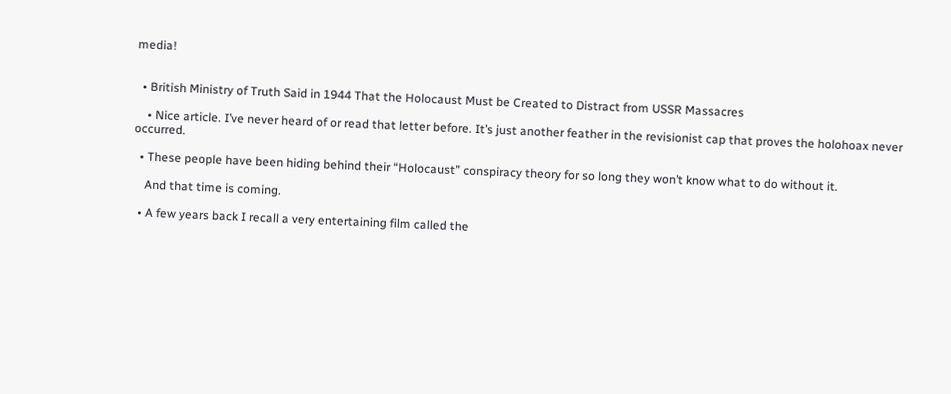media!


  • British Ministry of Truth Said in 1944 That the Holocaust Must be Created to Distract from USSR Massacres

    • Nice article. I’ve never heard of or read that letter before. It’s just another feather in the revisionist cap that proves the holohoax never occurred.

  • These people have been hiding behind their “Holocaust” conspiracy theory for so long they won’t know what to do without it.

    And that time is coming.

  • A few years back I recall a very entertaining film called the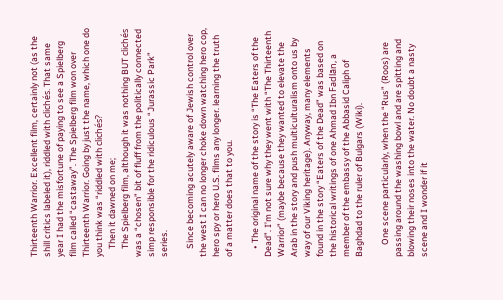Thirteenth Warrior. Excellent film, certainly not (as the shill critics labeled it), riddled with clichés. That same year I had the misfortune of paying to see a Spielberg film called “castaway”. The Spielberg film won over Thirteenth Warrior. Going by just the name, which one do you think was “riddled with clichés?
    Then it dawned on me;
    The Spielberg film, although it was nothing BUT clichés was a “chosen” bit of fluff from the politically connected simp responsible for the ridiculous “Jurassic Park” series.

    Since becoming acutely aware of Jewish control over the west I can no longer choke down watching hero cop, hero spy or hero U.S. films any longer. learning the truth of a matter does that to you.

    • The original name of the story is “The Eaters of the Dead”. I’m not sure why they went with “The Thirteenth Warrior” (maybe because they wanted to elevate the Arab in the story and push multiculturalism onto us by way of our Viking heritage). Anyway, many elements found in the story “Eaters of the Dead” was based on the historical writings of one Ahmad Ibn Fadlān, a member of the embassy of the Abbasid Caliph of Baghdad to the ruler of Bulgars (Wiki).

      One scene particularly, when the “Rus” (Roos) are passing around the washing bowl and are spitting and blowing their noses into the water. No doubt a nasty scene and I wonder if it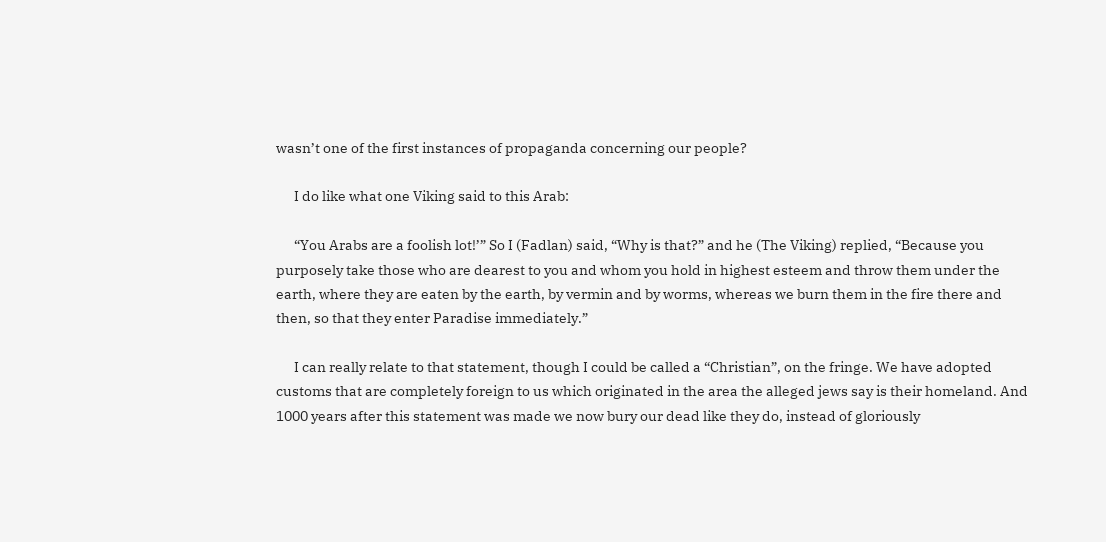wasn’t one of the first instances of propaganda concerning our people?

      I do like what one Viking said to this Arab:

      “You Arabs are a foolish lot!’” So I (Fadlan) said, “Why is that?” and he (The Viking) replied, “Because you purposely take those who are dearest to you and whom you hold in highest esteem and throw them under the earth, where they are eaten by the earth, by vermin and by worms, whereas we burn them in the fire there and then, so that they enter Paradise immediately.”

      I can really relate to that statement, though I could be called a “Christian”, on the fringe. We have adopted customs that are completely foreign to us which originated in the area the alleged jews say is their homeland. And 1000 years after this statement was made we now bury our dead like they do, instead of gloriously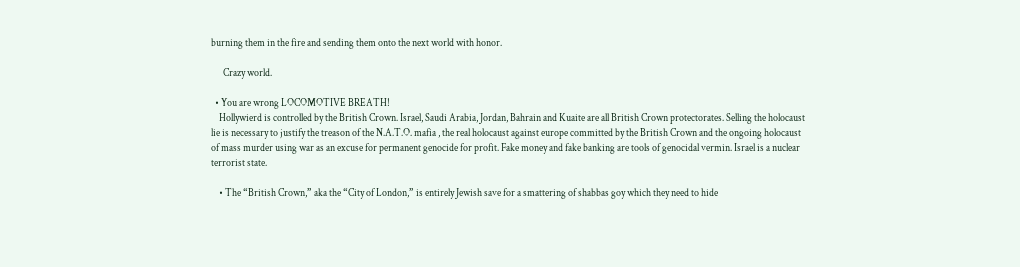burning them in the fire and sending them onto the next world with honor.

      Crazy world.

  • You are wrong LOCOMOTIVE BREATH!
    Hollywierd is controlled by the British Crown. Israel, Saudi Arabia, Jordan, Bahrain and Kuaite are all British Crown protectorates. Selling the holocaust lie is necessary to justify the treason of the N.A.T.O. mafia , the real holocaust against europe committed by the British Crown and the ongoing holocaust of mass murder using war as an excuse for permanent genocide for profit. Fake money and fake banking are tools of genocidal vermin. Israel is a nuclear terrorist state.

    • The “British Crown,” aka the “City of London,” is entirely Jewish save for a smattering of shabbas goy which they need to hide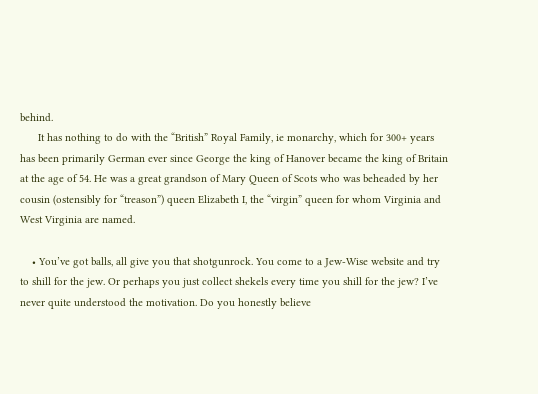behind.
      It has nothing to do with the “British” Royal Family, ie monarchy, which for 300+ years has been primarily German ever since George the king of Hanover became the king of Britain at the age of 54. He was a great grandson of Mary Queen of Scots who was beheaded by her cousin (ostensibly for “treason”) queen Elizabeth I, the “virgin” queen for whom Virginia and West Virginia are named.

    • You’ve got balls, all give you that shotgunrock. You come to a Jew-Wise website and try to shill for the jew. Or perhaps you just collect shekels every time you shill for the jew? I’ve never quite understood the motivation. Do you honestly believe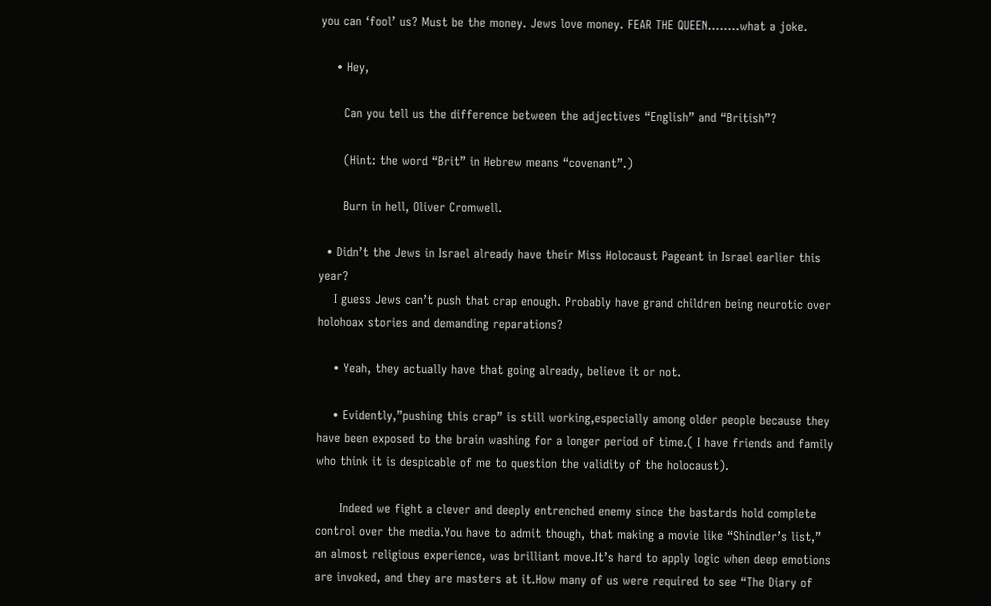you can ‘fool’ us? Must be the money. Jews love money. FEAR THE QUEEN……..what a joke.

    • Hey,

      Can you tell us the difference between the adjectives “English” and “British”?

      (Hint: the word “Brit” in Hebrew means “covenant”.)

      Burn in hell, Oliver Cromwell.

  • Didn’t the Jews in Israel already have their Miss Holocaust Pageant in Israel earlier this year?
    I guess Jews can’t push that crap enough. Probably have grand children being neurotic over holohoax stories and demanding reparations?

    • Yeah, they actually have that going already, believe it or not.

    • Evidently,”pushing this crap” is still working,especially among older people because they have been exposed to the brain washing for a longer period of time.( I have friends and family who think it is despicable of me to question the validity of the holocaust).

      Indeed we fight a clever and deeply entrenched enemy since the bastards hold complete control over the media.You have to admit though, that making a movie like “Shindler’s list,” an almost religious experience, was brilliant move.It’s hard to apply logic when deep emotions are invoked, and they are masters at it.How many of us were required to see “The Diary of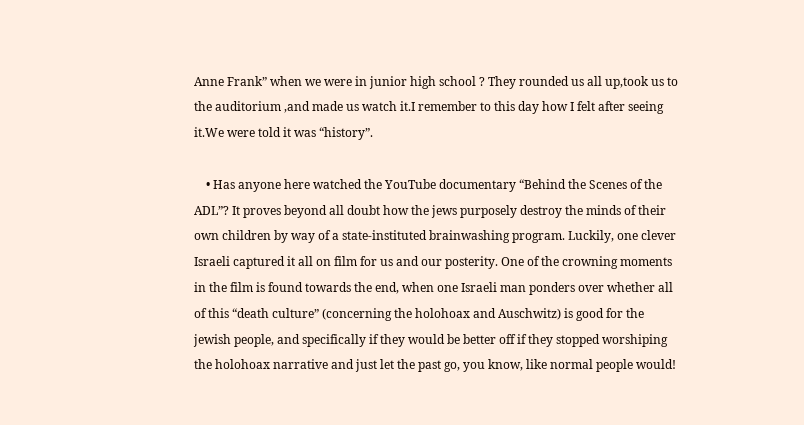Anne Frank” when we were in junior high school ? They rounded us all up,took us to the auditorium ,and made us watch it.I remember to this day how I felt after seeing it.We were told it was “history”.

    • Has anyone here watched the YouTube documentary “Behind the Scenes of the ADL”? It proves beyond all doubt how the jews purposely destroy the minds of their own children by way of a state-instituted brainwashing program. Luckily, one clever Israeli captured it all on film for us and our posterity. One of the crowning moments in the film is found towards the end, when one Israeli man ponders over whether all of this “death culture” (concerning the holohoax and Auschwitz) is good for the jewish people, and specifically if they would be better off if they stopped worshiping the holohoax narrative and just let the past go, you know, like normal people would!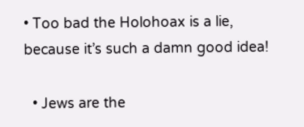• Too bad the Holohoax is a lie, because it’s such a damn good idea!

  • Jews are the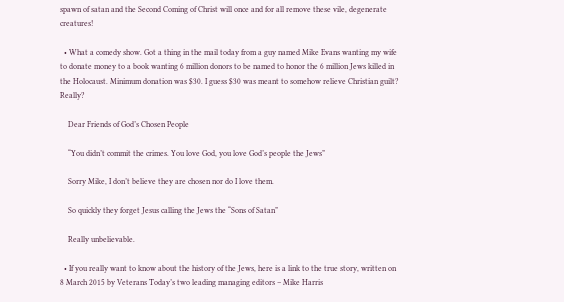spawn of satan and the Second Coming of Christ will once and for all remove these vile, degenerate creatures!

  • What a comedy show. Got a thing in the mail today from a guy named Mike Evans wanting my wife to donate money to a book wanting 6 million donors to be named to honor the 6 million Jews killed in the Holocaust. Minimum donation was $30. I guess $30 was meant to somehow relieve Christian guilt? Really?

    Dear Friends of God’s Chosen People

    “You didn’t commit the crimes. You love God, you love God’s people the Jews”

    Sorry Mike, I don’t believe they are chosen nor do I love them.

    So quickly they forget Jesus calling the Jews the “Sons of Satan”

    Really unbelievable.

  • If you really want to know about the history of the Jews, here is a link to the true story, written on 8 March 2015 by Veterans Today’s two leading managing editors – Mike Harris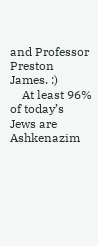and Professor Preston James. :)
    At least 96% of today’s Jews are Ashkenazim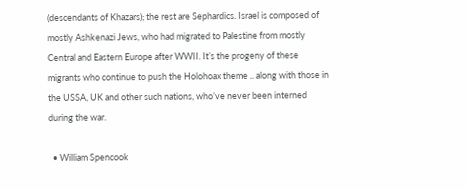(descendants of Khazars); the rest are Sephardics. Israel is composed of mostly Ashkenazi Jews, who had migrated to Palestine from mostly Central and Eastern Europe after WWII. It’s the progeny of these migrants who continue to push the Holohoax theme .. along with those in the USSA, UK and other such nations, who’ve never been interned during the war.

  • William Spencook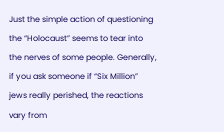Just the simple action of questioning the “Holocaust” seems to tear into the nerves of some people. Generally, if you ask someone if “Six Million” jews really perished, the reactions vary from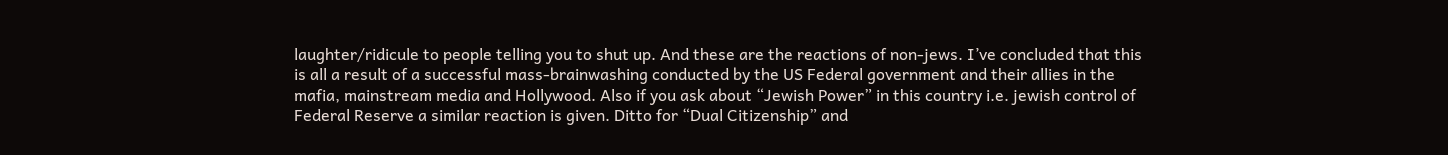laughter/ridicule to people telling you to shut up. And these are the reactions of non-jews. I’ve concluded that this is all a result of a successful mass-brainwashing conducted by the US Federal government and their allies in the mafia, mainstream media and Hollywood. Also if you ask about “Jewish Power” in this country i.e. jewish control of Federal Reserve a similar reaction is given. Ditto for “Dual Citizenship” and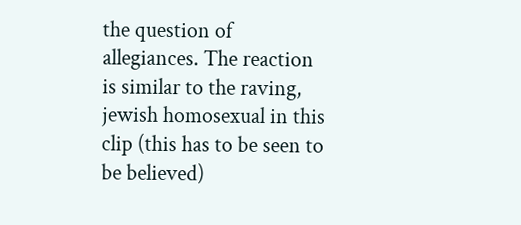the question of allegiances. The reaction is similar to the raving, jewish homosexual in this clip (this has to be seen to be believed)